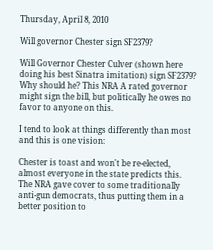Thursday, April 8, 2010

Will governor Chester sign SF2379?

Will Governor Chester Culver (shown here doing his best Sinatra imitation) sign SF2379? Why should he? This NRA A rated governor might sign the bill, but politically he owes no favor to anyone on this.

I tend to look at things differently than most and this is one vision:

Chester is toast and won't be re-elected, almost everyone in the state predicts this. The NRA gave cover to some traditionally anti-gun democrats, thus putting them in a better position to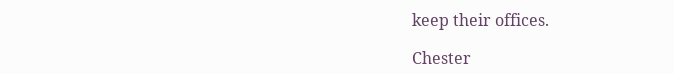keep their offices.

Chester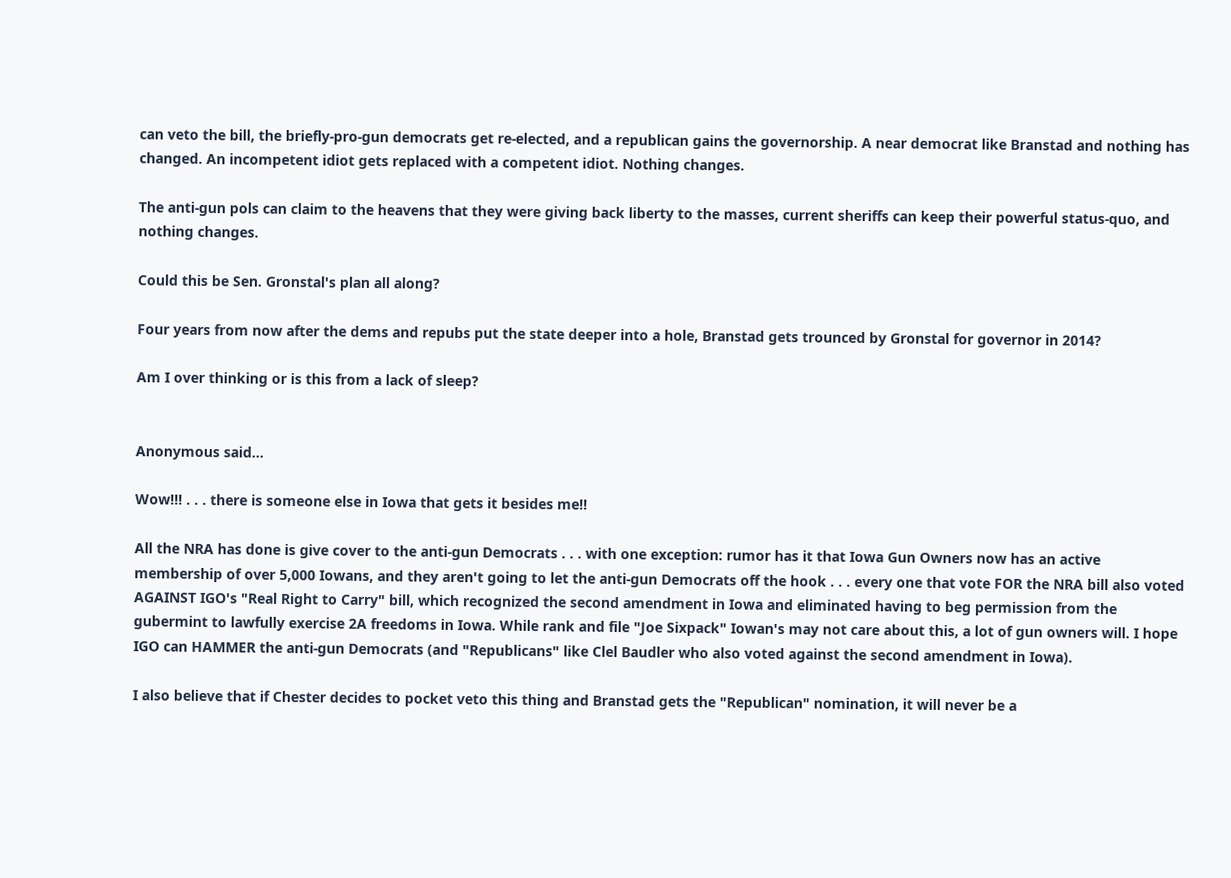can veto the bill, the briefly-pro-gun democrats get re-elected, and a republican gains the governorship. A near democrat like Branstad and nothing has changed. An incompetent idiot gets replaced with a competent idiot. Nothing changes.

The anti-gun pols can claim to the heavens that they were giving back liberty to the masses, current sheriffs can keep their powerful status-quo, and nothing changes.

Could this be Sen. Gronstal's plan all along?

Four years from now after the dems and repubs put the state deeper into a hole, Branstad gets trounced by Gronstal for governor in 2014?

Am I over thinking or is this from a lack of sleep?


Anonymous said...

Wow!!! . . . there is someone else in Iowa that gets it besides me!!

All the NRA has done is give cover to the anti-gun Democrats . . . with one exception: rumor has it that Iowa Gun Owners now has an active membership of over 5,000 Iowans, and they aren't going to let the anti-gun Democrats off the hook . . . every one that vote FOR the NRA bill also voted AGAINST IGO's "Real Right to Carry" bill, which recognized the second amendment in Iowa and eliminated having to beg permission from the gubermint to lawfully exercise 2A freedoms in Iowa. While rank and file "Joe Sixpack" Iowan's may not care about this, a lot of gun owners will. I hope IGO can HAMMER the anti-gun Democrats (and "Republicans" like Clel Baudler who also voted against the second amendment in Iowa).

I also believe that if Chester decides to pocket veto this thing and Branstad gets the "Republican" nomination, it will never be a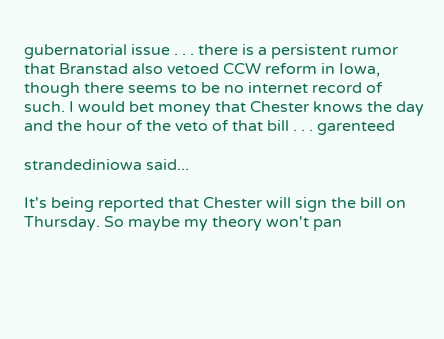gubernatorial issue . . . there is a persistent rumor that Branstad also vetoed CCW reform in Iowa, though there seems to be no internet record of such. I would bet money that Chester knows the day and the hour of the veto of that bill . . . garenteed

strandediniowa said...

It's being reported that Chester will sign the bill on Thursday. So maybe my theory won't pan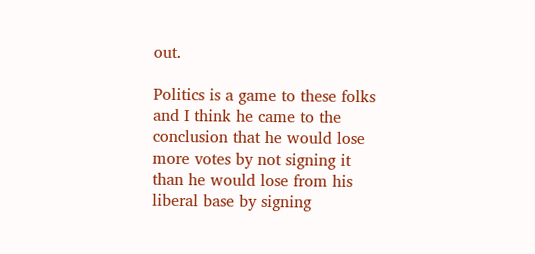out.

Politics is a game to these folks and I think he came to the conclusion that he would lose more votes by not signing it than he would lose from his liberal base by signing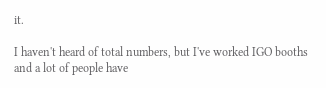it.

I haven't heard of total numbers, but I've worked IGO booths and a lot of people have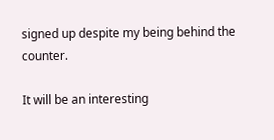signed up despite my being behind the counter.

It will be an interesting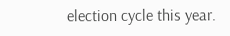election cycle this year.